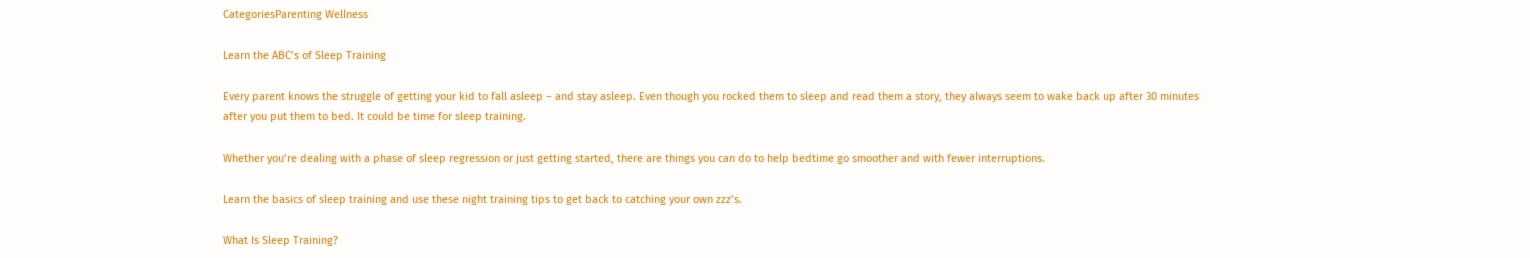CategoriesParenting Wellness

Learn the ABC’s of Sleep Training

Every parent knows the struggle of getting your kid to fall asleep – and stay asleep. Even though you rocked them to sleep and read them a story, they always seem to wake back up after 30 minutes after you put them to bed. It could be time for sleep training.

Whether you’re dealing with a phase of sleep regression or just getting started, there are things you can do to help bedtime go smoother and with fewer interruptions.

Learn the basics of sleep training and use these night training tips to get back to catching your own zzz’s.

What Is Sleep Training?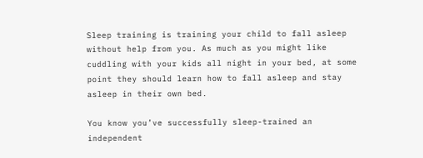Sleep training is training your child to fall asleep without help from you. As much as you might like cuddling with your kids all night in your bed, at some point they should learn how to fall asleep and stay asleep in their own bed.

You know you’ve successfully sleep-trained an independent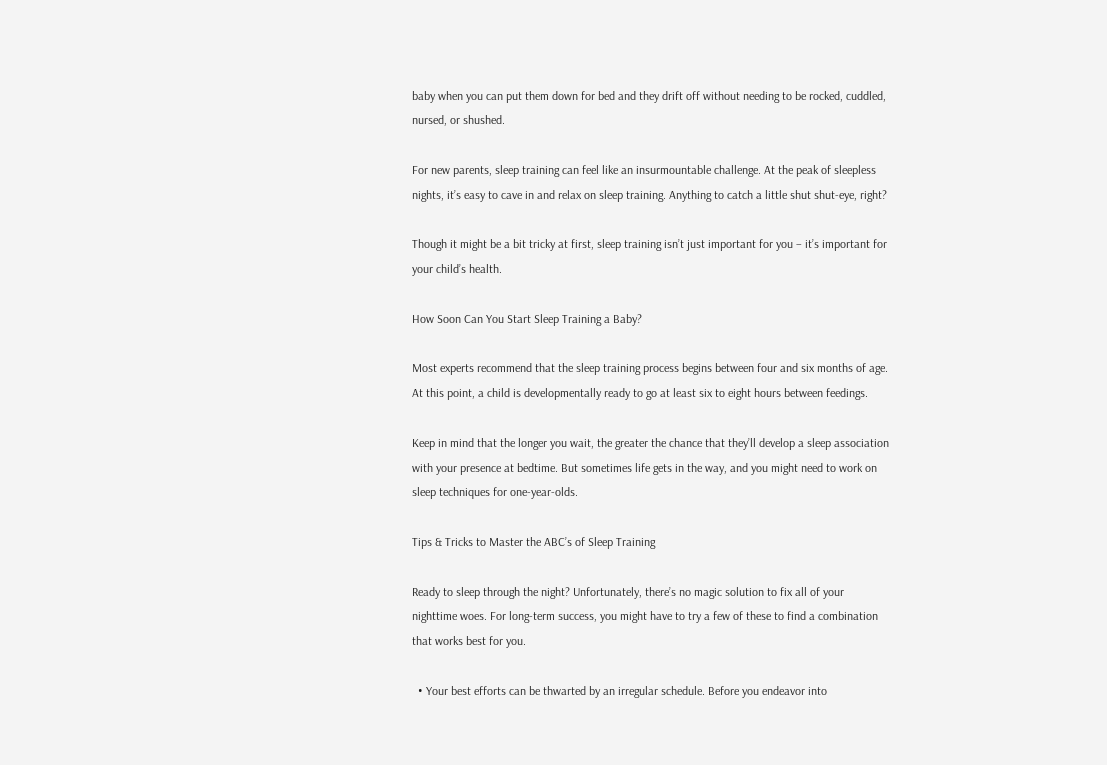baby when you can put them down for bed and they drift off without needing to be rocked, cuddled, nursed, or shushed.

For new parents, sleep training can feel like an insurmountable challenge. At the peak of sleepless nights, it’s easy to cave in and relax on sleep training. Anything to catch a little shut shut-eye, right?

Though it might be a bit tricky at first, sleep training isn’t just important for you – it’s important for your child’s health.

How Soon Can You Start Sleep Training a Baby?

Most experts recommend that the sleep training process begins between four and six months of age. At this point, a child is developmentally ready to go at least six to eight hours between feedings.

Keep in mind that the longer you wait, the greater the chance that they’ll develop a sleep association with your presence at bedtime. But sometimes life gets in the way, and you might need to work on sleep techniques for one-year-olds.

Tips & Tricks to Master the ABC’s of Sleep Training

Ready to sleep through the night? Unfortunately, there’s no magic solution to fix all of your nighttime woes. For long-term success, you might have to try a few of these to find a combination that works best for you.

  • Your best efforts can be thwarted by an irregular schedule. Before you endeavor into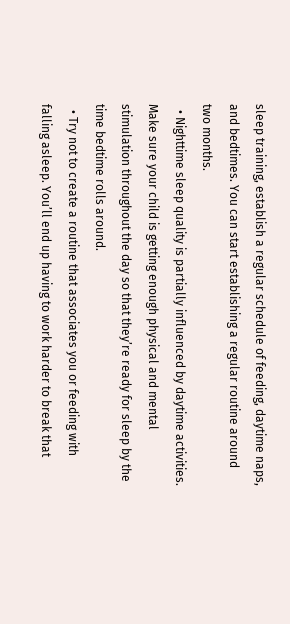sleep training, establish a regular schedule of feeding, daytime naps, and bedtimes. You can start establishing a regular routine around two months.
  • Nighttime sleep quality is partially influenced by daytime activities. Make sure your child is getting enough physical and mental stimulation throughout the day so that they’re ready for sleep by the time bedtime rolls around.
  • Try not to create a routine that associates you or feeding with falling asleep. You’ll end up having to work harder to break that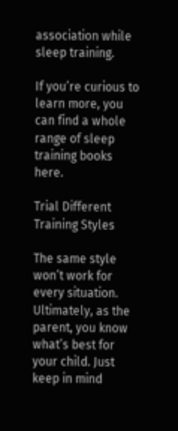association while sleep training.

If you’re curious to learn more, you can find a whole range of sleep training books here.

Trial Different Training Styles

The same style won’t work for every situation. Ultimately, as the parent, you know what’s best for your child. Just keep in mind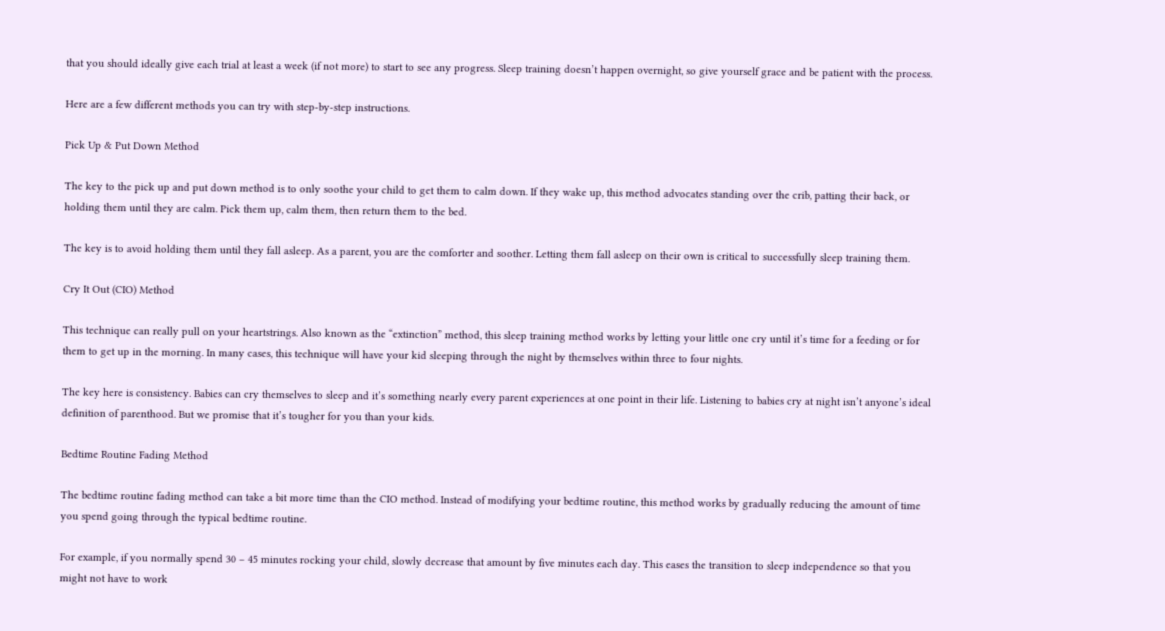that you should ideally give each trial at least a week (if not more) to start to see any progress. Sleep training doesn’t happen overnight, so give yourself grace and be patient with the process.

Here are a few different methods you can try with step-by-step instructions.

Pick Up & Put Down Method

The key to the pick up and put down method is to only soothe your child to get them to calm down. If they wake up, this method advocates standing over the crib, patting their back, or holding them until they are calm. Pick them up, calm them, then return them to the bed.

The key is to avoid holding them until they fall asleep. As a parent, you are the comforter and soother. Letting them fall asleep on their own is critical to successfully sleep training them.

Cry It Out (CIO) Method

This technique can really pull on your heartstrings. Also known as the “extinction” method, this sleep training method works by letting your little one cry until it’s time for a feeding or for them to get up in the morning. In many cases, this technique will have your kid sleeping through the night by themselves within three to four nights.

The key here is consistency. Babies can cry themselves to sleep and it’s something nearly every parent experiences at one point in their life. Listening to babies cry at night isn’t anyone’s ideal definition of parenthood. But we promise that it’s tougher for you than your kids.

Bedtime Routine Fading Method

The bedtime routine fading method can take a bit more time than the CIO method. Instead of modifying your bedtime routine, this method works by gradually reducing the amount of time you spend going through the typical bedtime routine.

For example, if you normally spend 30 – 45 minutes rocking your child, slowly decrease that amount by five minutes each day. This eases the transition to sleep independence so that you might not have to work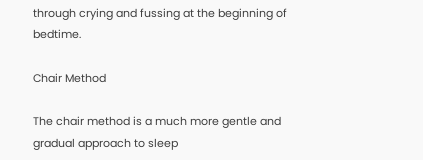through crying and fussing at the beginning of bedtime.

Chair Method

The chair method is a much more gentle and gradual approach to sleep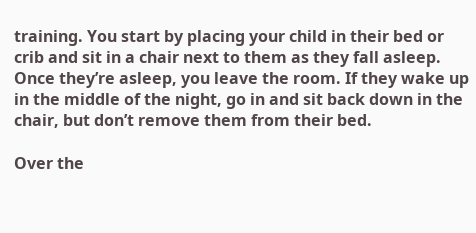training. You start by placing your child in their bed or crib and sit in a chair next to them as they fall asleep. Once they’re asleep, you leave the room. If they wake up in the middle of the night, go in and sit back down in the chair, but don’t remove them from their bed.

Over the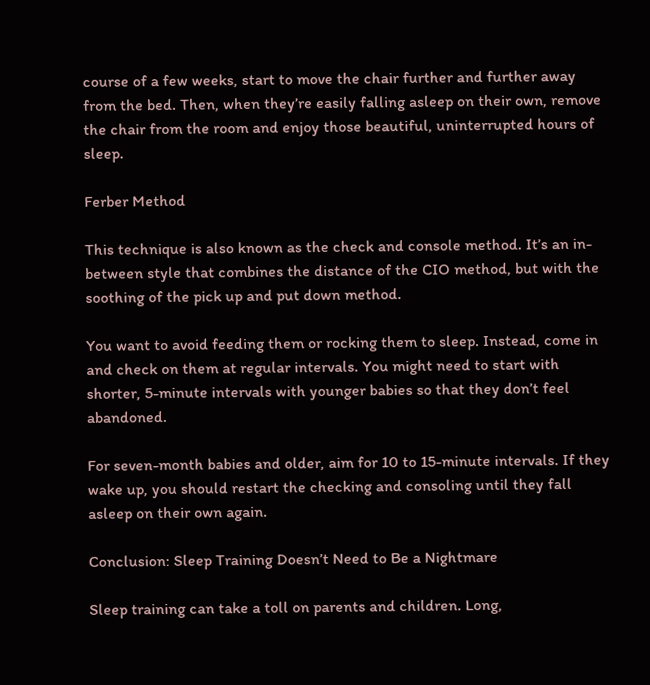course of a few weeks, start to move the chair further and further away from the bed. Then, when they’re easily falling asleep on their own, remove the chair from the room and enjoy those beautiful, uninterrupted hours of sleep.

Ferber Method

This technique is also known as the check and console method. It’s an in-between style that combines the distance of the CIO method, but with the soothing of the pick up and put down method.

You want to avoid feeding them or rocking them to sleep. Instead, come in and check on them at regular intervals. You might need to start with shorter, 5-minute intervals with younger babies so that they don’t feel abandoned.

For seven-month babies and older, aim for 10 to 15-minute intervals. If they wake up, you should restart the checking and consoling until they fall asleep on their own again.

Conclusion: Sleep Training Doesn’t Need to Be a Nightmare

Sleep training can take a toll on parents and children. Long,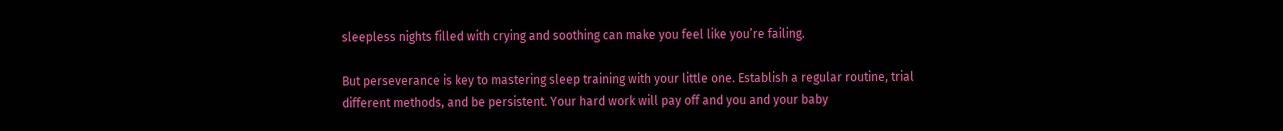sleepless nights filled with crying and soothing can make you feel like you’re failing.

But perseverance is key to mastering sleep training with your little one. Establish a regular routine, trial different methods, and be persistent. Your hard work will pay off and you and your baby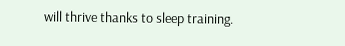will thrive thanks to sleep training.